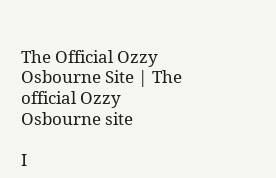The Official Ozzy Osbourne Site | The official Ozzy Osbourne site

I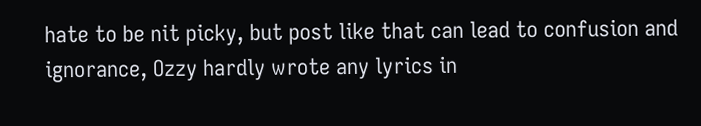hate to be nit picky, but post like that can lead to confusion and ignorance, Ozzy hardly wrote any lyrics in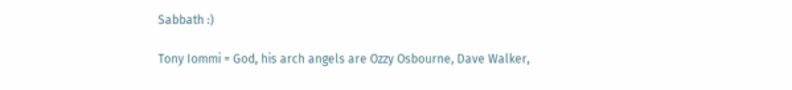Sabbath :)

Tony Iommi = God, his arch angels are Ozzy Osbourne, Dave Walker,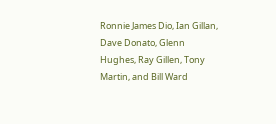Ronnie James Dio, Ian Gillan, Dave Donato, Glenn Hughes, Ray Gillen, Tony Martin, and Bill Ward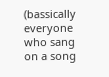(bassically everyone who sang on a song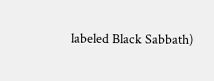labeled Black Sabbath)